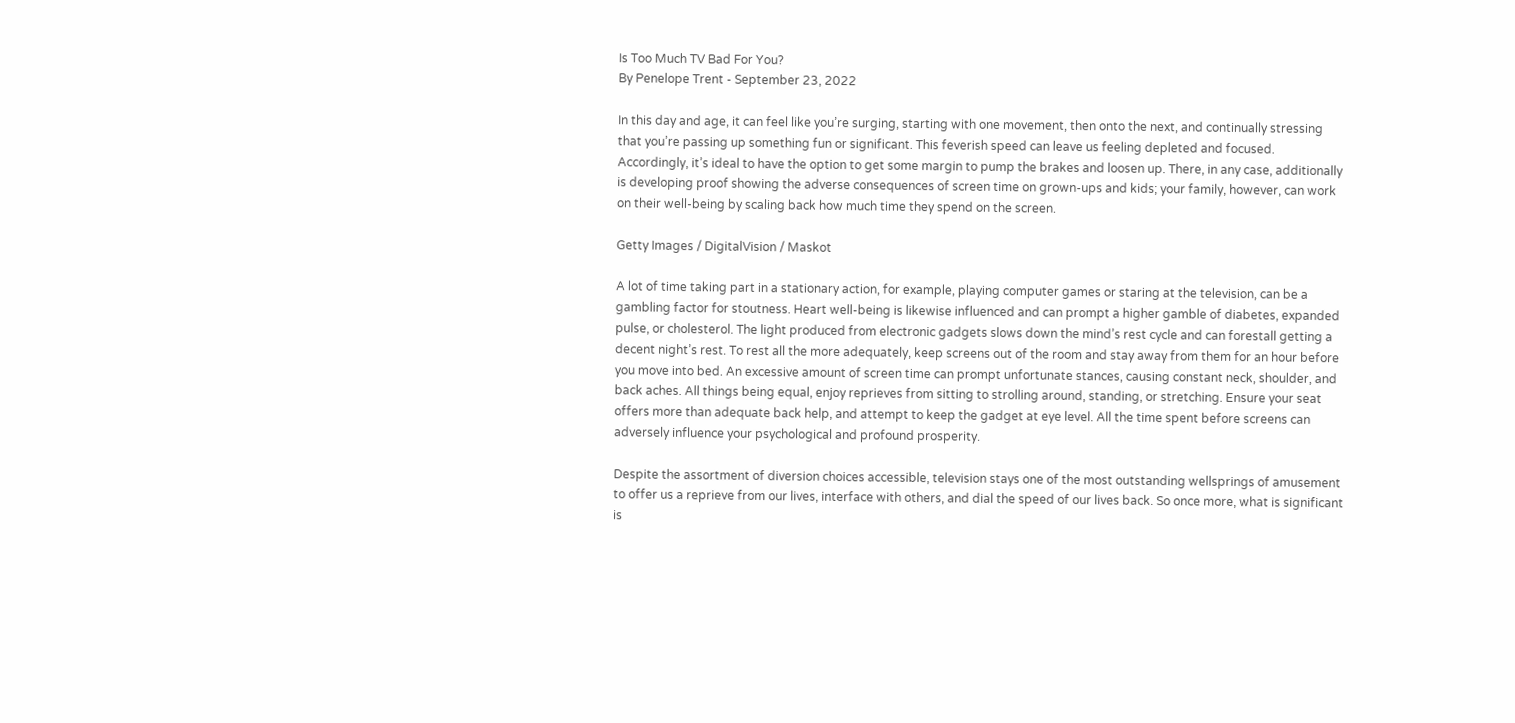Is Too Much TV Bad For You?
By Penelope Trent - September 23, 2022

In this day and age, it can feel like you’re surging, starting with one movement, then onto the next, and continually stressing that you’re passing up something fun or significant. This feverish speed can leave us feeling depleted and focused. Accordingly, it’s ideal to have the option to get some margin to pump the brakes and loosen up. There, in any case, additionally is developing proof showing the adverse consequences of screen time on grown-ups and kids; your family, however, can work on their well-being by scaling back how much time they spend on the screen.

Getty Images / DigitalVision / Maskot

A lot of time taking part in a stationary action, for example, playing computer games or staring at the television, can be a gambling factor for stoutness. Heart well-being is likewise influenced and can prompt a higher gamble of diabetes, expanded pulse, or cholesterol. The light produced from electronic gadgets slows down the mind’s rest cycle and can forestall getting a decent night’s rest. To rest all the more adequately, keep screens out of the room and stay away from them for an hour before you move into bed. An excessive amount of screen time can prompt unfortunate stances, causing constant neck, shoulder, and back aches. All things being equal, enjoy reprieves from sitting to strolling around, standing, or stretching. Ensure your seat offers more than adequate back help, and attempt to keep the gadget at eye level. All the time spent before screens can adversely influence your psychological and profound prosperity.

Despite the assortment of diversion choices accessible, television stays one of the most outstanding wellsprings of amusement to offer us a reprieve from our lives, interface with others, and dial the speed of our lives back. So once more, what is significant is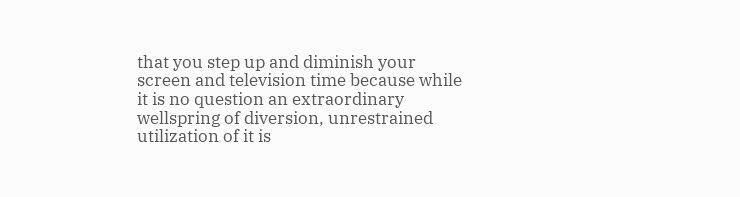that you step up and diminish your screen and television time because while it is no question an extraordinary wellspring of diversion, unrestrained utilization of it is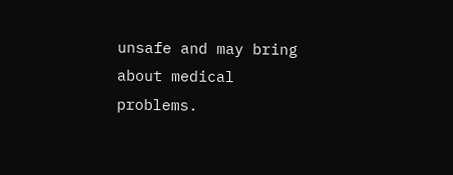unsafe and may bring about medical problems.